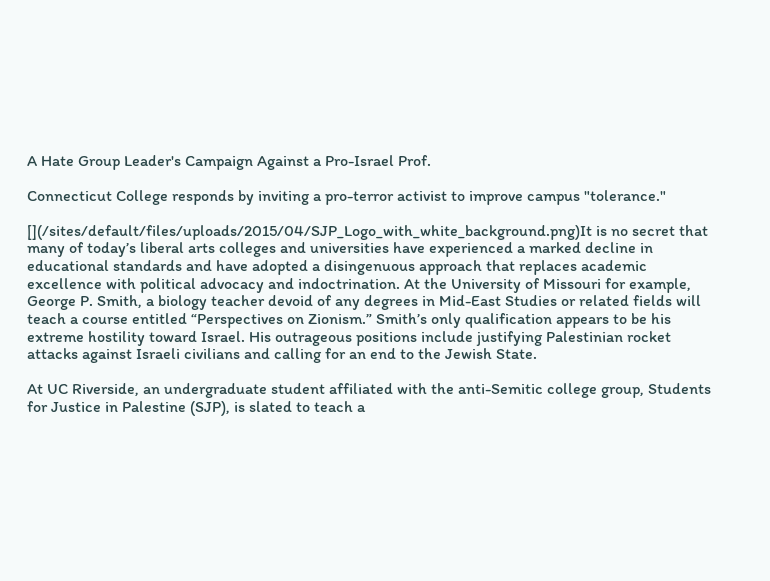A Hate Group Leader's Campaign Against a Pro-Israel Prof.

Connecticut College responds by inviting a pro-terror activist to improve campus "tolerance."

[](/sites/default/files/uploads/2015/04/SJP_Logo_with_white_background.png)It is no secret that many of today’s liberal arts colleges and universities have experienced a marked decline in educational standards and have adopted a disingenuous approach that replaces academic excellence with political advocacy and indoctrination. At the University of Missouri for example, George P. Smith, a biology teacher devoid of any degrees in Mid-East Studies or related fields will teach a course entitled “Perspectives on Zionism.” Smith’s only qualification appears to be his extreme hostility toward Israel. His outrageous positions include justifying Palestinian rocket attacks against Israeli civilians and calling for an end to the Jewish State.

At UC Riverside, an undergraduate student affiliated with the anti-Semitic college group, Students for Justice in Palestine (SJP), is slated to teach a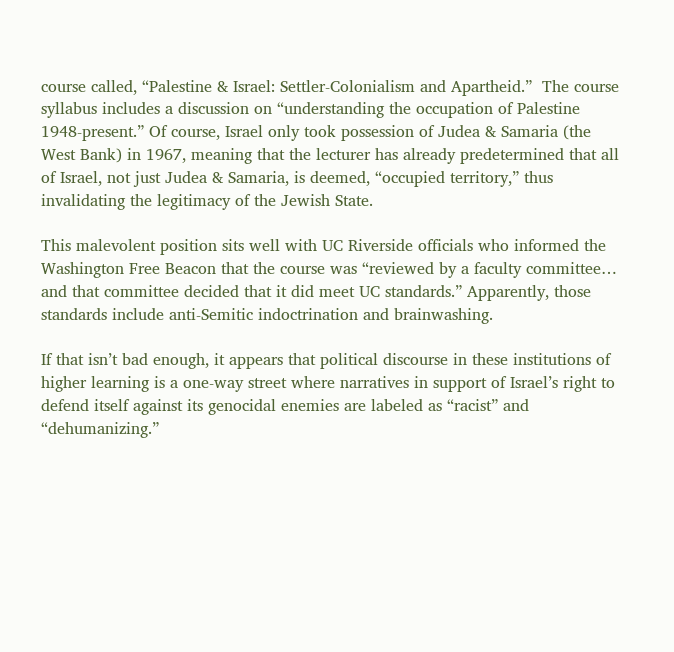course called, “Palestine & Israel: Settler-Colonialism and Apartheid.”  The course syllabus includes a discussion on “understanding the occupation of Palestine 1948-present.” Of course, Israel only took possession of Judea & Samaria (the West Bank) in 1967, meaning that the lecturer has already predetermined that all of Israel, not just Judea & Samaria, is deemed, “occupied territory,” thus invalidating the legitimacy of the Jewish State.

This malevolent position sits well with UC Riverside officials who informed the Washington Free Beacon that the course was “reviewed by a faculty committee… and that committee decided that it did meet UC standards.” Apparently, those standards include anti-Semitic indoctrination and brainwashing.

If that isn’t bad enough, it appears that political discourse in these institutions of higher learning is a one-way street where narratives in support of Israel’s right to defend itself against its genocidal enemies are labeled as “racist” and “dehumanizing.”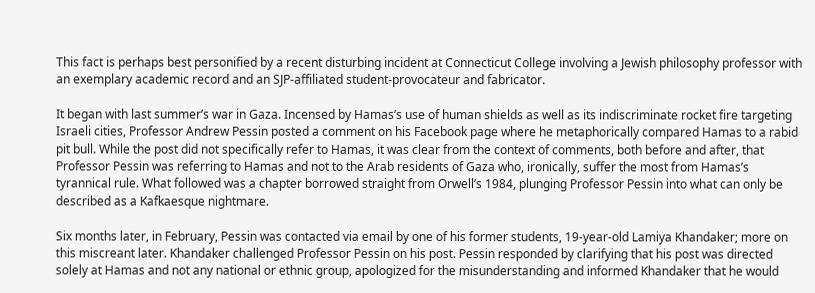This fact is perhaps best personified by a recent disturbing incident at Connecticut College involving a Jewish philosophy professor with an exemplary academic record and an SJP-affiliated student-provocateur and fabricator.

It began with last summer’s war in Gaza. Incensed by Hamas’s use of human shields as well as its indiscriminate rocket fire targeting Israeli cities, Professor Andrew Pessin posted a comment on his Facebook page where he metaphorically compared Hamas to a rabid pit bull. While the post did not specifically refer to Hamas, it was clear from the context of comments, both before and after, that Professor Pessin was referring to Hamas and not to the Arab residents of Gaza who, ironically, suffer the most from Hamas’s tyrannical rule. What followed was a chapter borrowed straight from Orwell’s 1984, plunging Professor Pessin into what can only be described as a Kafkaesque nightmare.

Six months later, in February, Pessin was contacted via email by one of his former students, 19-year-old Lamiya Khandaker; more on this miscreant later. Khandaker challenged Professor Pessin on his post. Pessin responded by clarifying that his post was directed solely at Hamas and not any national or ethnic group, apologized for the misunderstanding and informed Khandaker that he would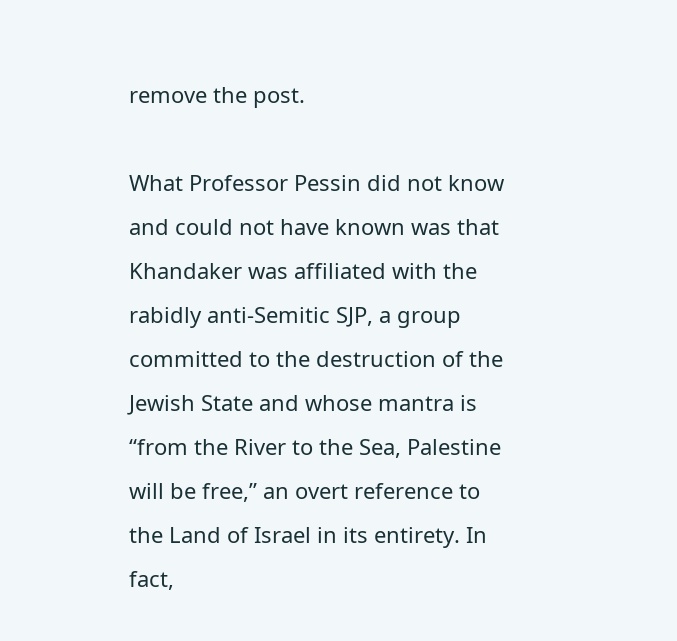remove the post.

What Professor Pessin did not know and could not have known was that Khandaker was affiliated with the rabidly anti-Semitic SJP, a group committed to the destruction of the Jewish State and whose mantra is “from the River to the Sea, Palestine will be free,” an overt reference to the Land of Israel in its entirety. In fact,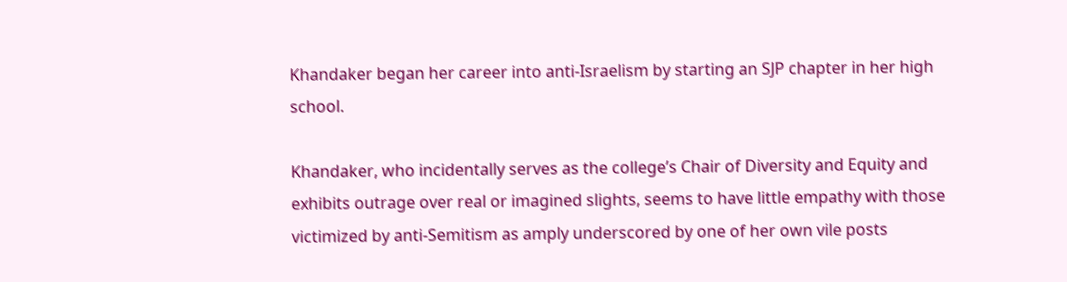Khandaker began her career into anti-Israelism by starting an SJP chapter in her high school.

Khandaker, who incidentally serves as the college’s Chair of Diversity and Equity and exhibits outrage over real or imagined slights, seems to have little empathy with those victimized by anti-Semitism as amply underscored by one of her own vile posts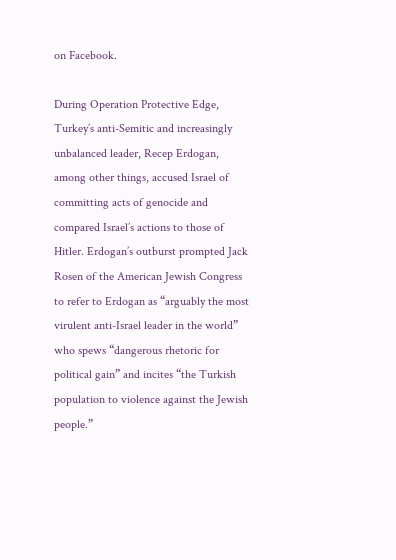on Facebook.

During Operation Protective Edge, Turkey’s anti-Semitic and increasingly unbalanced leader, Recep Erdogan, among other things, accused Israel of committing acts of genocide and compared Israel’s actions to those of Hitler. Erdogan’s outburst prompted Jack Rosen of the American Jewish Congress to refer to Erdogan as “arguably the most virulent anti-Israel leader in the world” who spews “dangerous rhetoric for political gain” and incites “the Turkish population to violence against the Jewish people.”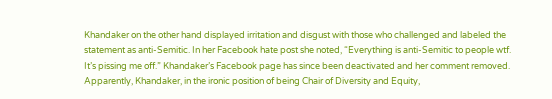Khandaker on the other hand displayed irritation and disgust with those who challenged and labeled the statement as anti-Semitic. In her Facebook hate post she noted, “Everything is anti-Semitic to people wtf. It’s pissing me off.” Khandaker’s Facebook page has since been deactivated and her comment removed. Apparently, Khandaker, in the ironic position of being Chair of Diversity and Equity,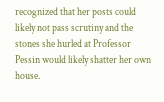recognized that her posts could likely not pass scrutiny and the stones she hurled at Professor Pessin would likely shatter her own house.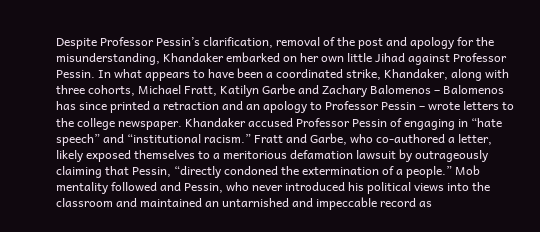Despite Professor Pessin’s clarification, removal of the post and apology for the misunderstanding, Khandaker embarked on her own little Jihad against Professor Pessin. In what appears to have been a coordinated strike, Khandaker, along with three cohorts, Michael Fratt, Katilyn Garbe and Zachary Balomenos – Balomenos has since printed a retraction and an apology to Professor Pessin – wrote letters to the college newspaper. Khandaker accused Professor Pessin of engaging in “hate speech” and “institutional racism.” Fratt and Garbe, who co-authored a letter, likely exposed themselves to a meritorious defamation lawsuit by outrageously claiming that Pessin, “directly condoned the extermination of a people.” Mob mentality followed and Pessin, who never introduced his political views into the classroom and maintained an untarnished and impeccable record as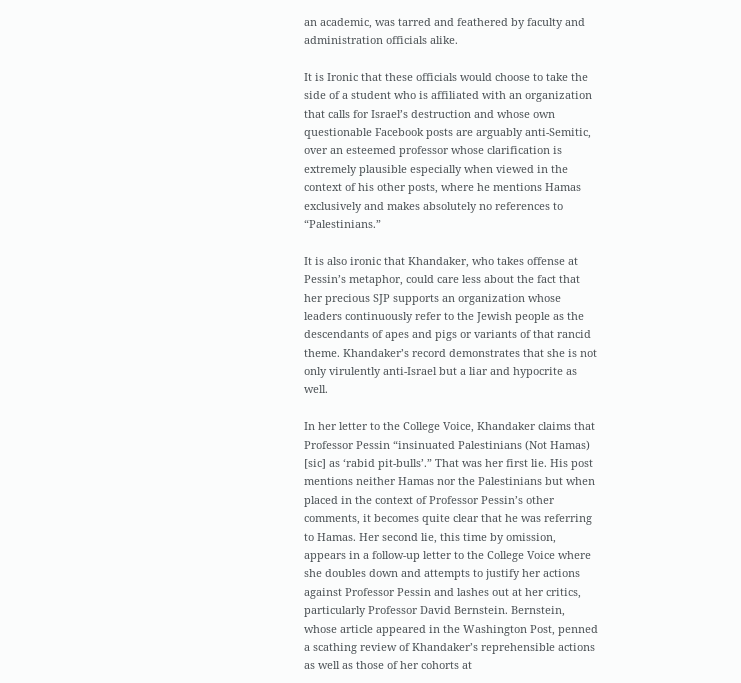an academic, was tarred and feathered by faculty and administration officials alike.

It is Ironic that these officials would choose to take the side of a student who is affiliated with an organization that calls for Israel’s destruction and whose own questionable Facebook posts are arguably anti-Semitic, over an esteemed professor whose clarification is extremely plausible especially when viewed in the context of his other posts, where he mentions Hamas exclusively and makes absolutely no references to “Palestinians.”

It is also ironic that Khandaker, who takes offense at Pessin’s metaphor, could care less about the fact that her precious SJP supports an organization whose leaders continuously refer to the Jewish people as the descendants of apes and pigs or variants of that rancid theme. Khandaker’s record demonstrates that she is not only virulently anti-Israel but a liar and hypocrite as well.

In her letter to the College Voice, Khandaker claims that Professor Pessin “insinuated Palestinians (Not Hamas) [sic] as ‘rabid pit-bulls’.” That was her first lie. His post mentions neither Hamas nor the Palestinians but when placed in the context of Professor Pessin’s other comments, it becomes quite clear that he was referring to Hamas. Her second lie, this time by omission, appears in a follow-up letter to the College Voice where she doubles down and attempts to justify her actions against Professor Pessin and lashes out at her critics, particularly Professor David Bernstein. Bernstein, whose article appeared in the Washington Post, penned a scathing review of Khandaker’s reprehensible actions as well as those of her cohorts at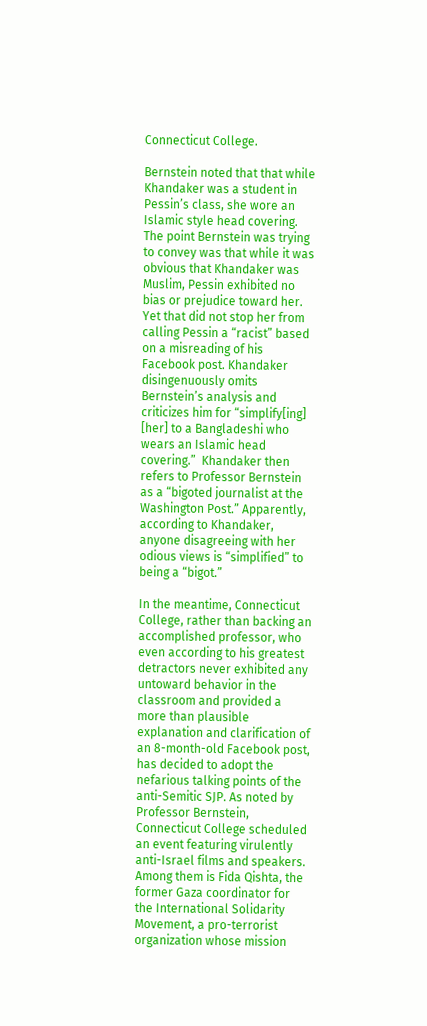Connecticut College.

Bernstein noted that that while Khandaker was a student in Pessin’s class, she wore an Islamic style head covering. The point Bernstein was trying to convey was that while it was obvious that Khandaker was Muslim, Pessin exhibited no bias or prejudice toward her. Yet that did not stop her from calling Pessin a “racist” based on a misreading of his Facebook post. Khandaker disingenuously omits Bernstein’s analysis and criticizes him for “simplify[ing] [her] to a Bangladeshi who wears an Islamic head covering.”  Khandaker then refers to Professor Bernstein as a “bigoted journalist at the Washington Post.” Apparently, according to Khandaker, anyone disagreeing with her odious views is “simplified” to being a “bigot.”

In the meantime, Connecticut College, rather than backing an accomplished professor, who even according to his greatest detractors never exhibited any untoward behavior in the classroom and provided a more than plausible explanation and clarification of an 8-month-old Facebook post, has decided to adopt the nefarious talking points of the anti-Semitic SJP. As noted by Professor Bernstein, Connecticut College scheduled an event featuring virulently anti-Israel films and speakers. Among them is Fida Qishta, the former Gaza coordinator for the International Solidarity Movement, a pro-terrorist organization whose mission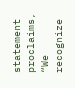statement proclaims, “We recognize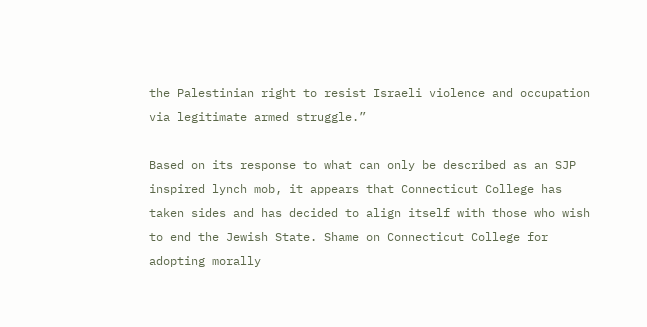the Palestinian right to resist Israeli violence and occupation via legitimate armed struggle.”

Based on its response to what can only be described as an SJP inspired lynch mob, it appears that Connecticut College has taken sides and has decided to align itself with those who wish to end the Jewish State. Shame on Connecticut College for adopting morally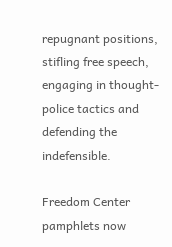repugnant positions, stifling free speech, engaging in thought-police tactics and defending the indefensible.

Freedom Center pamphlets now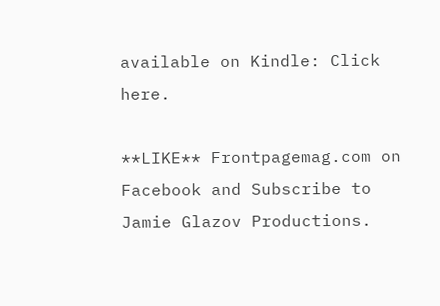available on Kindle: Click here.

**LIKE** Frontpagemag.com on Facebook and Subscribe to Jamie Glazov Productions.